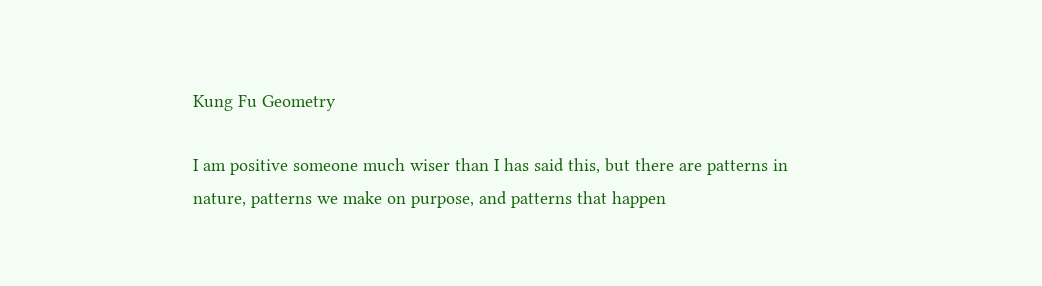Kung Fu Geometry

I am positive someone much wiser than I has said this, but there are patterns in nature, patterns we make on purpose, and patterns that happen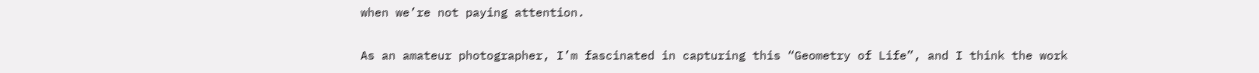when we’re not paying attention.

As an amateur photographer, I’m fascinated in capturing this “Geometry of Life”, and I think the work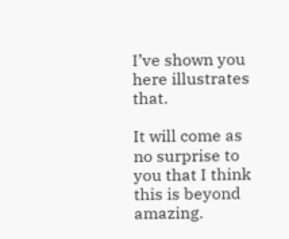I’ve shown you here illustrates that.

It will come as no surprise to you that I think this is beyond amazing.